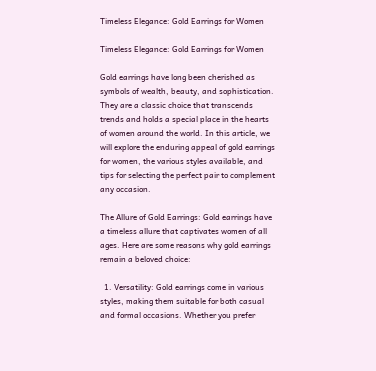Timeless Elegance: Gold Earrings for Women

Timeless Elegance: Gold Earrings for Women

Gold earrings have long been cherished as symbols of wealth, beauty, and sophistication. They are a classic choice that transcends trends and holds a special place in the hearts of women around the world. In this article, we will explore the enduring appeal of gold earrings for women, the various styles available, and tips for selecting the perfect pair to complement any occasion.

The Allure of Gold Earrings: Gold earrings have a timeless allure that captivates women of all ages. Here are some reasons why gold earrings remain a beloved choice:

  1. Versatility: Gold earrings come in various styles, making them suitable for both casual and formal occasions. Whether you prefer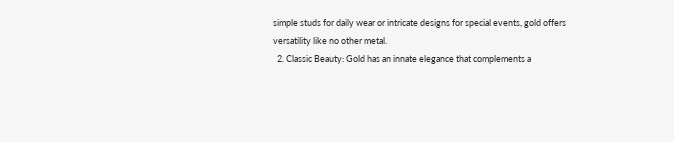simple studs for daily wear or intricate designs for special events, gold offers versatility like no other metal.
  2. Classic Beauty: Gold has an innate elegance that complements a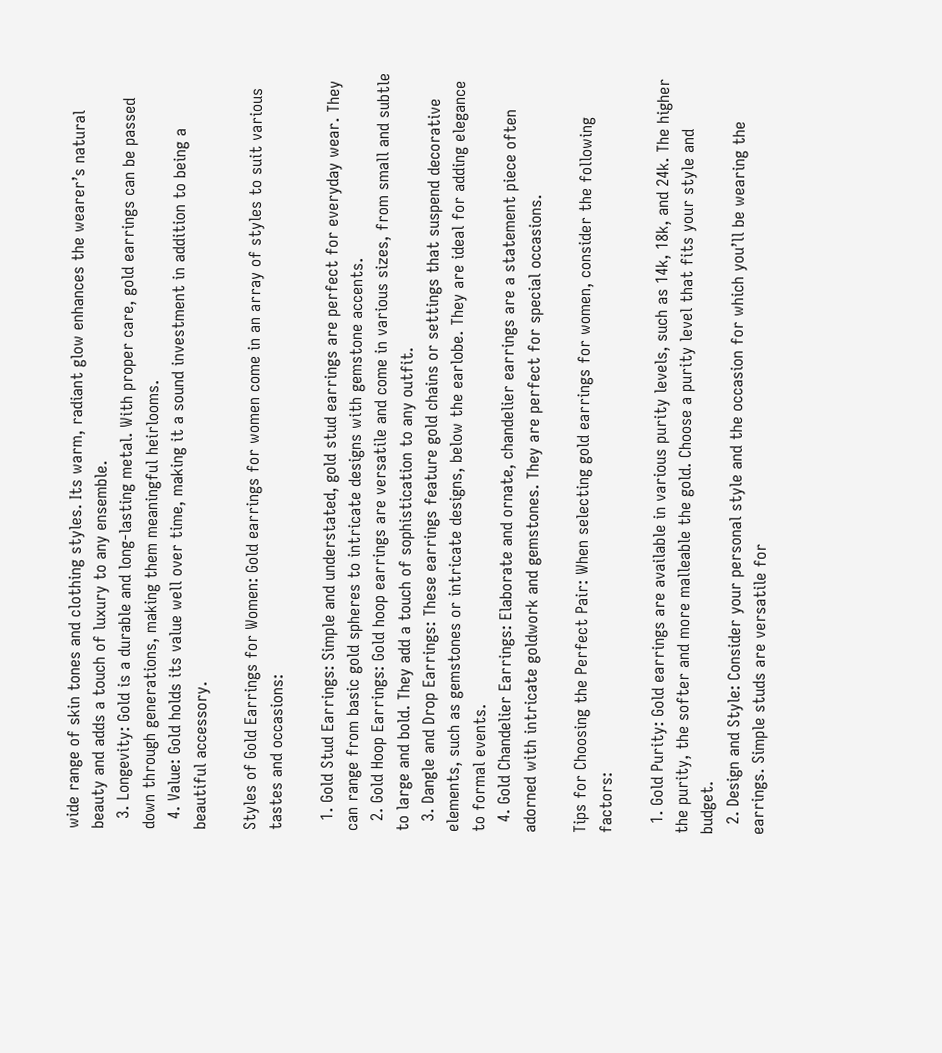wide range of skin tones and clothing styles. Its warm, radiant glow enhances the wearer’s natural beauty and adds a touch of luxury to any ensemble.
  3. Longevity: Gold is a durable and long-lasting metal. With proper care, gold earrings can be passed down through generations, making them meaningful heirlooms.
  4. Value: Gold holds its value well over time, making it a sound investment in addition to being a beautiful accessory.

Styles of Gold Earrings for Women: Gold earrings for women come in an array of styles to suit various tastes and occasions:

  1. Gold Stud Earrings: Simple and understated, gold stud earrings are perfect for everyday wear. They can range from basic gold spheres to intricate designs with gemstone accents.
  2. Gold Hoop Earrings: Gold hoop earrings are versatile and come in various sizes, from small and subtle to large and bold. They add a touch of sophistication to any outfit.
  3. Dangle and Drop Earrings: These earrings feature gold chains or settings that suspend decorative elements, such as gemstones or intricate designs, below the earlobe. They are ideal for adding elegance to formal events.
  4. Gold Chandelier Earrings: Elaborate and ornate, chandelier earrings are a statement piece often adorned with intricate goldwork and gemstones. They are perfect for special occasions.

Tips for Choosing the Perfect Pair: When selecting gold earrings for women, consider the following factors:

  1. Gold Purity: Gold earrings are available in various purity levels, such as 14k, 18k, and 24k. The higher the purity, the softer and more malleable the gold. Choose a purity level that fits your style and budget.
  2. Design and Style: Consider your personal style and the occasion for which you’ll be wearing the earrings. Simple studs are versatile for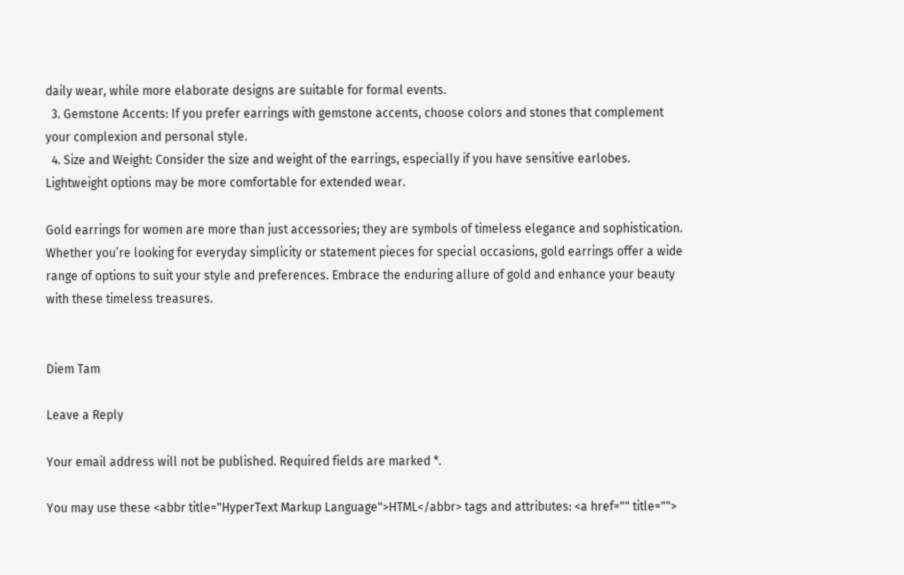daily wear, while more elaborate designs are suitable for formal events.
  3. Gemstone Accents: If you prefer earrings with gemstone accents, choose colors and stones that complement your complexion and personal style.
  4. Size and Weight: Consider the size and weight of the earrings, especially if you have sensitive earlobes. Lightweight options may be more comfortable for extended wear.

Gold earrings for women are more than just accessories; they are symbols of timeless elegance and sophistication. Whether you’re looking for everyday simplicity or statement pieces for special occasions, gold earrings offer a wide range of options to suit your style and preferences. Embrace the enduring allure of gold and enhance your beauty with these timeless treasures.


Diem Tam

Leave a Reply

Your email address will not be published. Required fields are marked *.

You may use these <abbr title="HyperText Markup Language">HTML</abbr> tags and attributes: <a href="" title="">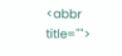<abbr title="">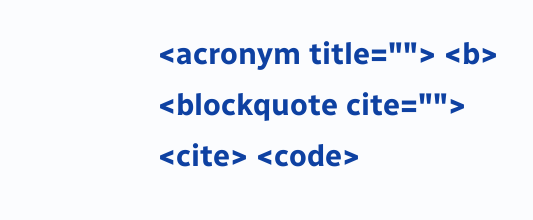<acronym title=""> <b> <blockquote cite=""> <cite> <code>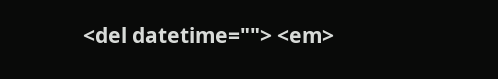<del datetime=""> <em>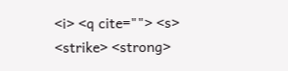<i> <q cite=""> <s> <strike> <strong>